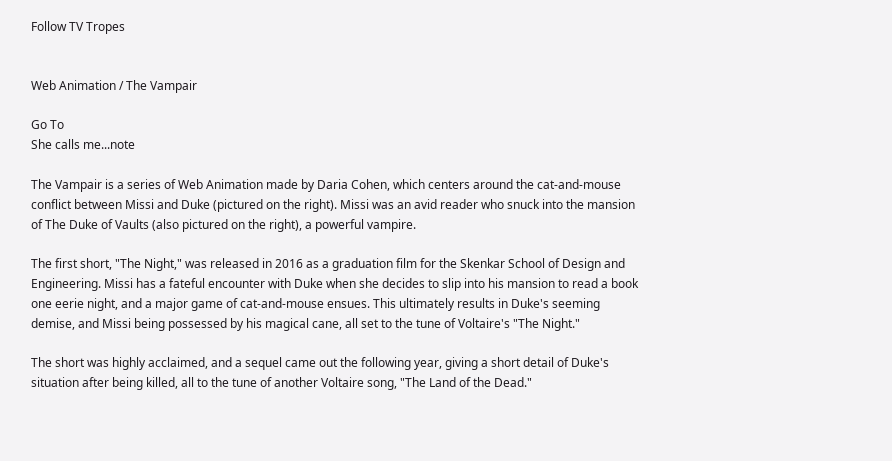Follow TV Tropes


Web Animation / The Vampair

Go To
She calls me...note

The Vampair is a series of Web Animation made by Daria Cohen, which centers around the cat-and-mouse conflict between Missi and Duke (pictured on the right). Missi was an avid reader who snuck into the mansion of The Duke of Vaults (also pictured on the right), a powerful vampire.

The first short, "The Night," was released in 2016 as a graduation film for the Skenkar School of Design and Engineering. Missi has a fateful encounter with Duke when she decides to slip into his mansion to read a book one eerie night, and a major game of cat-and-mouse ensues. This ultimately results in Duke's seeming demise, and Missi being possessed by his magical cane, all set to the tune of Voltaire's "The Night."

The short was highly acclaimed, and a sequel came out the following year, giving a short detail of Duke's situation after being killed, all to the tune of another Voltaire song, "The Land of the Dead."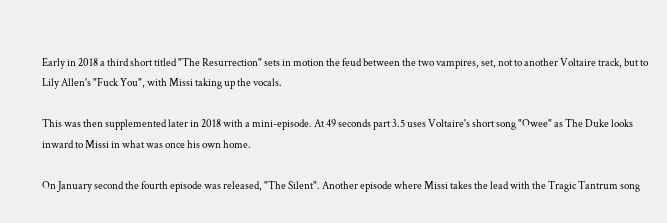Early in 2018 a third short titled "The Resurrection" sets in motion the feud between the two vampires, set, not to another Voltaire track, but to Lily Allen's "Fuck You", with Missi taking up the vocals.

This was then supplemented later in 2018 with a mini-episode. At 49 seconds part 3.5 uses Voltaire's short song "Owee" as The Duke looks inward to Missi in what was once his own home.

On January second the fourth episode was released, "The Silent". Another episode where Missi takes the lead with the Tragic Tantrum song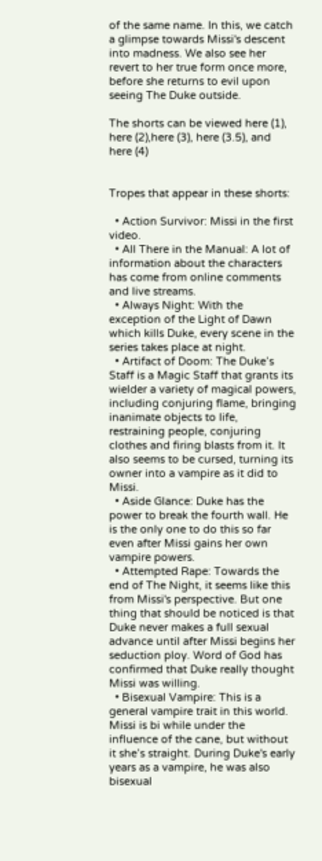of the same name. In this, we catch a glimpse towards Missi's descent into madness. We also see her revert to her true form once more, before she returns to evil upon seeing The Duke outside.

The shorts can be viewed here (1), here (2),here (3), here (3.5), and here (4)


Tropes that appear in these shorts:

  • Action Survivor: Missi in the first video.
  • All There in the Manual: A lot of information about the characters has come from online comments and live streams.
  • Always Night: With the exception of the Light of Dawn which kills Duke, every scene in the series takes place at night.
  • Artifact of Doom: The Duke’s Staff is a Magic Staff that grants its wielder a variety of magical powers, including conjuring flame, bringing inanimate objects to life, restraining people, conjuring clothes and firing blasts from it. It also seems to be cursed, turning its owner into a vampire as it did to Missi.
  • Aside Glance: Duke has the power to break the fourth wall. He is the only one to do this so far even after Missi gains her own vampire powers.
  • Attempted Rape: Towards the end of The Night, it seems like this from Missi's perspective. But one thing that should be noticed is that Duke never makes a full sexual advance until after Missi begins her seduction ploy. Word of God has confirmed that Duke really thought Missi was willing.
  • Bisexual Vampire: This is a general vampire trait in this world. Missi is bi while under the influence of the cane, but without it she’s straight. During Duke's early years as a vampire, he was also bisexual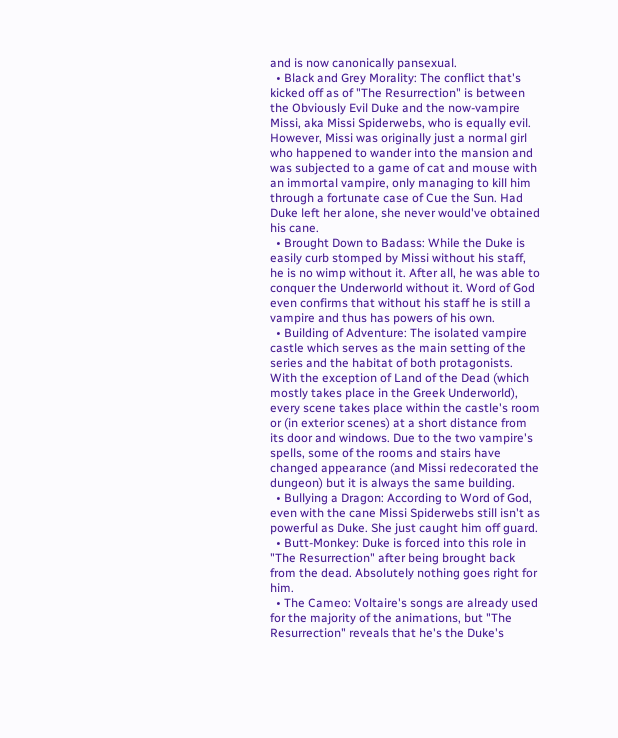and is now canonically pansexual.
  • Black and Grey Morality: The conflict that's kicked off as of "The Resurrection" is between the Obviously Evil Duke and the now-vampire Missi, aka Missi Spiderwebs, who is equally evil. However, Missi was originally just a normal girl who happened to wander into the mansion and was subjected to a game of cat and mouse with an immortal vampire, only managing to kill him through a fortunate case of Cue the Sun. Had Duke left her alone, she never would've obtained his cane.
  • Brought Down to Badass: While the Duke is easily curb stomped by Missi without his staff, he is no wimp without it. After all, he was able to conquer the Underworld without it. Word of God even confirms that without his staff he is still a vampire and thus has powers of his own.
  • Building of Adventure: The isolated vampire castle which serves as the main setting of the series and the habitat of both protagonists. With the exception of Land of the Dead (which mostly takes place in the Greek Underworld), every scene takes place within the castle's room or (in exterior scenes) at a short distance from its door and windows. Due to the two vampire's spells, some of the rooms and stairs have changed appearance (and Missi redecorated the dungeon) but it is always the same building.
  • Bullying a Dragon: According to Word of God, even with the cane Missi Spiderwebs still isn't as powerful as Duke. She just caught him off guard.
  • Butt-Monkey: Duke is forced into this role in "The Resurrection" after being brought back from the dead. Absolutely nothing goes right for him.
  • The Cameo: Voltaire's songs are already used for the majority of the animations, but "The Resurrection" reveals that he's the Duke's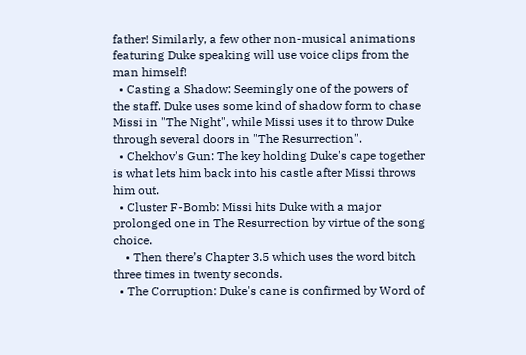father! Similarly, a few other non-musical animations featuring Duke speaking will use voice clips from the man himself!
  • Casting a Shadow: Seemingly one of the powers of the staff. Duke uses some kind of shadow form to chase Missi in "The Night", while Missi uses it to throw Duke through several doors in "The Resurrection".
  • Chekhov's Gun: The key holding Duke's cape together is what lets him back into his castle after Missi throws him out.
  • Cluster F-Bomb: Missi hits Duke with a major prolonged one in The Resurrection by virtue of the song choice.
    • Then there’s Chapter 3.5 which uses the word bitch three times in twenty seconds.
  • The Corruption: Duke's cane is confirmed by Word of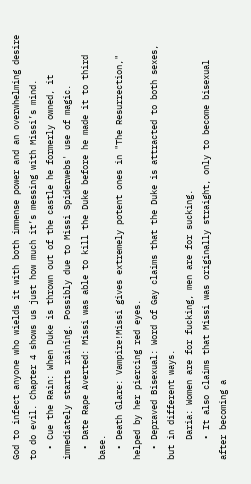God to infect anyone who wields it with both immense power and an overwhelming desire to do evil. Chapter 4 shows us just how much it’s messing with Missi’s mind.
  • Cue the Rain: When Duke is thrown out of the castle he formerly owned, it immediately starts raining. Possibly due to Missi Spiderwebs' use of magic.
  • Date Rape Averted: Missi was able to kill the Duke before he made it to third base.
  • Death Glare: Vampire!Missi gives extremely potent ones in "The Resurrection," helped by her piercing red eyes.
  • Depraved Bisexual: Word of Gay claims that the Duke is attracted to both sexes, but in different ways.
    Daria: Women are for fucking, men are for sucking.
    • It also claims that Missi was originally straight, only to become bisexual after becoming a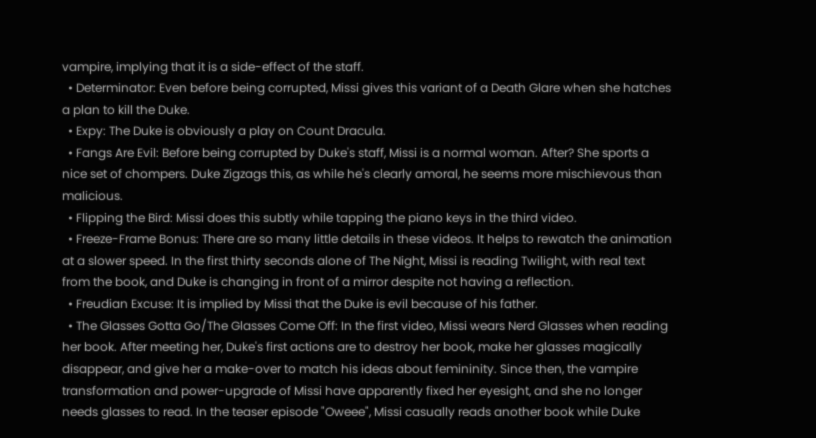vampire, implying that it is a side-effect of the staff.
  • Determinator: Even before being corrupted, Missi gives this variant of a Death Glare when she hatches a plan to kill the Duke.
  • Expy: The Duke is obviously a play on Count Dracula.
  • Fangs Are Evil: Before being corrupted by Duke's staff, Missi is a normal woman. After? She sports a nice set of chompers. Duke Zigzags this, as while he's clearly amoral, he seems more mischievous than malicious.
  • Flipping the Bird: Missi does this subtly while tapping the piano keys in the third video.
  • Freeze-Frame Bonus: There are so many little details in these videos. It helps to rewatch the animation at a slower speed. In the first thirty seconds alone of The Night, Missi is reading Twilight, with real text from the book, and Duke is changing in front of a mirror despite not having a reflection.
  • Freudian Excuse: It is implied by Missi that the Duke is evil because of his father.
  • The Glasses Gotta Go/The Glasses Come Off: In the first video, Missi wears Nerd Glasses when reading her book. After meeting her, Duke's first actions are to destroy her book, make her glasses magically disappear, and give her a make-over to match his ideas about femininity. Since then, the vampire transformation and power-upgrade of Missi have apparently fixed her eyesight, and she no longer needs glasses to read. In the teaser episode "Oweee", Missi casually reads another book while Duke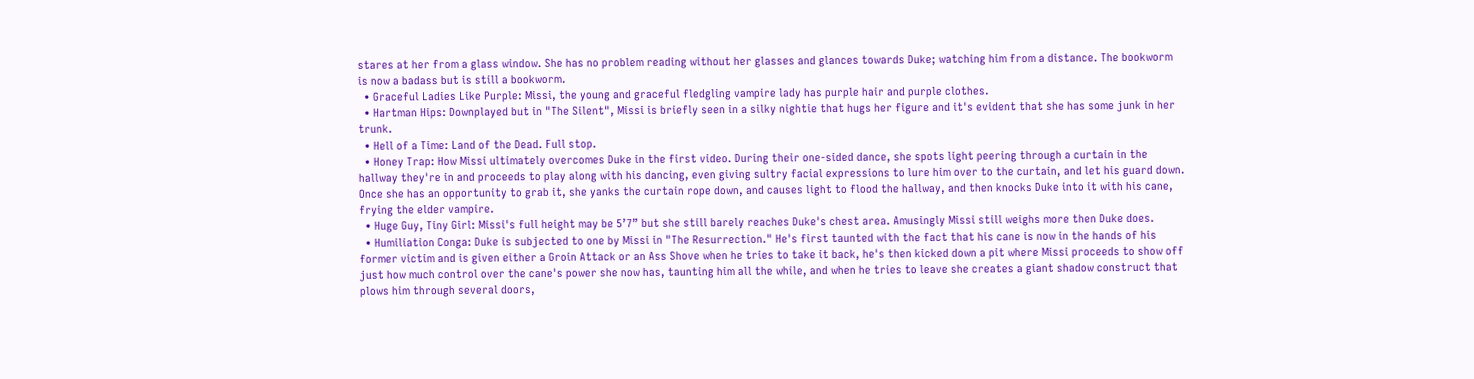stares at her from a glass window. She has no problem reading without her glasses and glances towards Duke; watching him from a distance. The bookworm is now a badass but is still a bookworm.
  • Graceful Ladies Like Purple: Missi, the young and graceful fledgling vampire lady has purple hair and purple clothes.
  • Hartman Hips: Downplayed but in "The Silent", Missi is briefly seen in a silky nightie that hugs her figure and it's evident that she has some junk in her trunk.
  • Hell of a Time: Land of the Dead. Full stop.
  • Honey Trap: How Missi ultimately overcomes Duke in the first video. During their one-sided dance, she spots light peering through a curtain in the hallway they're in and proceeds to play along with his dancing, even giving sultry facial expressions to lure him over to the curtain, and let his guard down. Once she has an opportunity to grab it, she yanks the curtain rope down, and causes light to flood the hallway, and then knocks Duke into it with his cane, frying the elder vampire.
  • Huge Guy, Tiny Girl: Missi's full height may be 5’7” but she still barely reaches Duke's chest area. Amusingly Missi still weighs more then Duke does.
  • Humiliation Conga: Duke is subjected to one by Missi in "The Resurrection." He's first taunted with the fact that his cane is now in the hands of his former victim and is given either a Groin Attack or an Ass Shove when he tries to take it back, he's then kicked down a pit where Missi proceeds to show off just how much control over the cane's power she now has, taunting him all the while, and when he tries to leave she creates a giant shadow construct that plows him through several doors,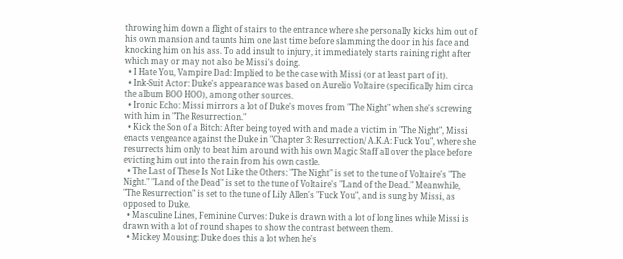throwing him down a flight of stairs to the entrance where she personally kicks him out of his own mansion and taunts him one last time before slamming the door in his face and knocking him on his ass. To add insult to injury, it immediately starts raining right after which may or may not also be Missi's doing.
  • I Hate You, Vampire Dad: Implied to be the case with Missi (or at least part of it).
  • Ink-Suit Actor: Duke's appearance was based on Aurelio Voltaire (specifically him circa the album BOO HOO), among other sources.
  • Ironic Echo: Missi mirrors a lot of Duke's moves from "The Night" when she's screwing with him in "The Resurrection."
  • Kick the Son of a Bitch: After being toyed with and made a victim in "The Night", Missi enacts vengeance against the Duke in "Chapter 3: Resurrection/ A.K.A: Fuck You", where she resurrects him only to beat him around with his own Magic Staff all over the place before evicting him out into the rain from his own castle.
  • The Last of These Is Not Like the Others: "The Night" is set to the tune of Voltaire's "The Night." "Land of the Dead" is set to the tune of Voltaire's "Land of the Dead." Meanwhile, "The Resurrection" is set to the tune of Lily Allen's "Fuck You", and is sung by Missi, as opposed to Duke.
  • Masculine Lines, Feminine Curves: Duke is drawn with a lot of long lines while Missi is drawn with a lot of round shapes to show the contrast between them.
  • Mickey Mousing: Duke does this a lot when he's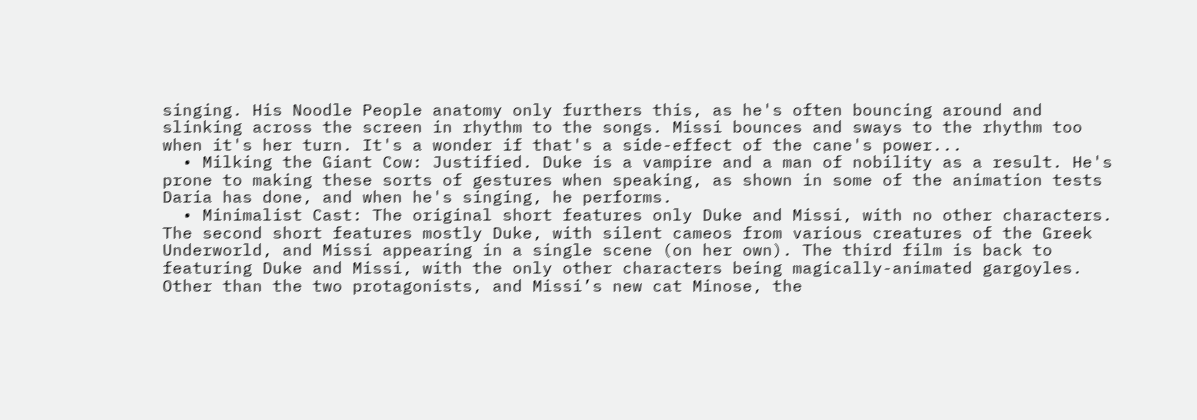singing. His Noodle People anatomy only furthers this, as he's often bouncing around and slinking across the screen in rhythm to the songs. Missi bounces and sways to the rhythm too when it's her turn. It's a wonder if that's a side-effect of the cane's power...
  • Milking the Giant Cow: Justified. Duke is a vampire and a man of nobility as a result. He's prone to making these sorts of gestures when speaking, as shown in some of the animation tests Daria has done, and when he's singing, he performs.
  • Minimalist Cast: The original short features only Duke and Missi, with no other characters. The second short features mostly Duke, with silent cameos from various creatures of the Greek Underworld, and Missi appearing in a single scene (on her own). The third film is back to featuring Duke and Missi, with the only other characters being magically-animated gargoyles. Other than the two protagonists, and Missi’s new cat Minose, the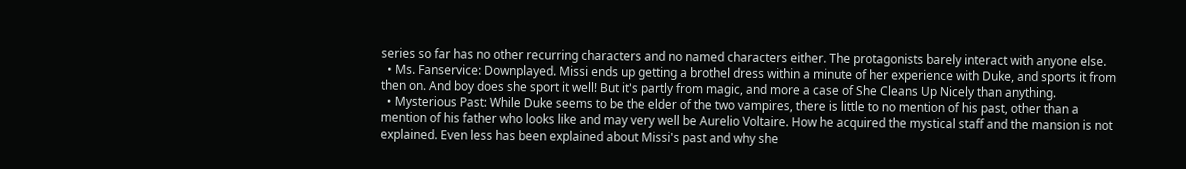series so far has no other recurring characters and no named characters either. The protagonists barely interact with anyone else.
  • Ms. Fanservice: Downplayed. Missi ends up getting a brothel dress within a minute of her experience with Duke, and sports it from then on. And boy does she sport it well! But it's partly from magic, and more a case of She Cleans Up Nicely than anything.
  • Mysterious Past: While Duke seems to be the elder of the two vampires, there is little to no mention of his past, other than a mention of his father who looks like and may very well be Aurelio Voltaire. How he acquired the mystical staff and the mansion is not explained. Even less has been explained about Missi's past and why she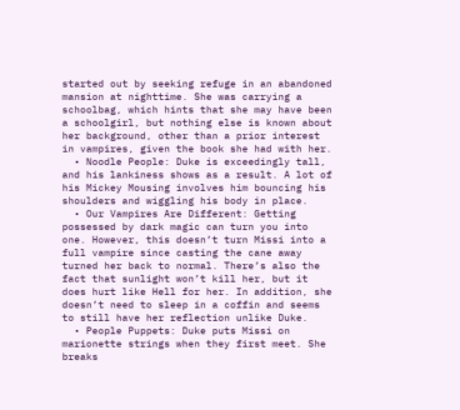started out by seeking refuge in an abandoned mansion at nighttime. She was carrying a schoolbag, which hints that she may have been a schoolgirl, but nothing else is known about her background, other than a prior interest in vampires, given the book she had with her.
  • Noodle People: Duke is exceedingly tall, and his lankiness shows as a result. A lot of his Mickey Mousing involves him bouncing his shoulders and wiggling his body in place.
  • Our Vampires Are Different: Getting possessed by dark magic can turn you into one. However, this doesn’t turn Missi into a full vampire since casting the cane away turned her back to normal. There’s also the fact that sunlight won’t kill her, but it does hurt like Hell for her. In addition, she doesn’t need to sleep in a coffin and seems to still have her reflection unlike Duke.
  • People Puppets: Duke puts Missi on marionette strings when they first meet. She breaks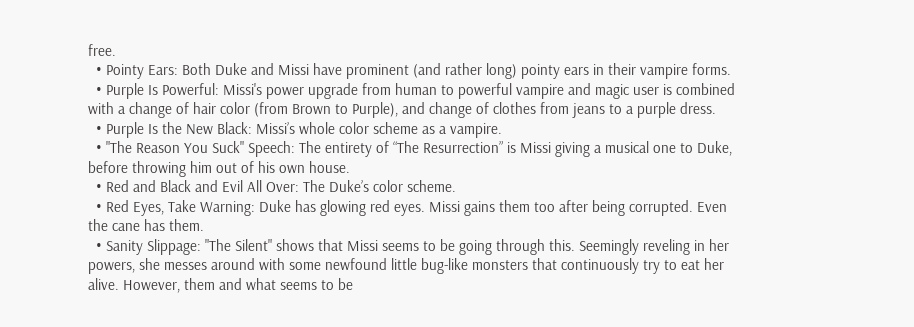free.
  • Pointy Ears: Both Duke and Missi have prominent (and rather long) pointy ears in their vampire forms.
  • Purple Is Powerful: Missi's power upgrade from human to powerful vampire and magic user is combined with a change of hair color (from Brown to Purple), and change of clothes from jeans to a purple dress.
  • Purple Is the New Black: Missi’s whole color scheme as a vampire.
  • "The Reason You Suck" Speech: The entirety of “The Resurrection” is Missi giving a musical one to Duke, before throwing him out of his own house.
  • Red and Black and Evil All Over: The Duke’s color scheme.
  • Red Eyes, Take Warning: Duke has glowing red eyes. Missi gains them too after being corrupted. Even the cane has them.
  • Sanity Slippage: "The Silent" shows that Missi seems to be going through this. Seemingly reveling in her powers, she messes around with some newfound little bug-like monsters that continuously try to eat her alive. However, them and what seems to be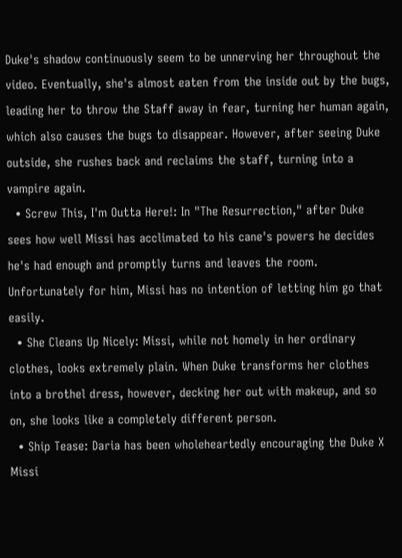Duke's shadow continuously seem to be unnerving her throughout the video. Eventually, she's almost eaten from the inside out by the bugs, leading her to throw the Staff away in fear, turning her human again, which also causes the bugs to disappear. However, after seeing Duke outside, she rushes back and reclaims the staff, turning into a vampire again.
  • Screw This, I'm Outta Here!: In "The Resurrection," after Duke sees how well Missi has acclimated to his cane's powers he decides he's had enough and promptly turns and leaves the room. Unfortunately for him, Missi has no intention of letting him go that easily.
  • She Cleans Up Nicely: Missi, while not homely in her ordinary clothes, looks extremely plain. When Duke transforms her clothes into a brothel dress, however, decking her out with makeup, and so on, she looks like a completely different person.
  • Ship Tease: Daria has been wholeheartedly encouraging the Duke X Missi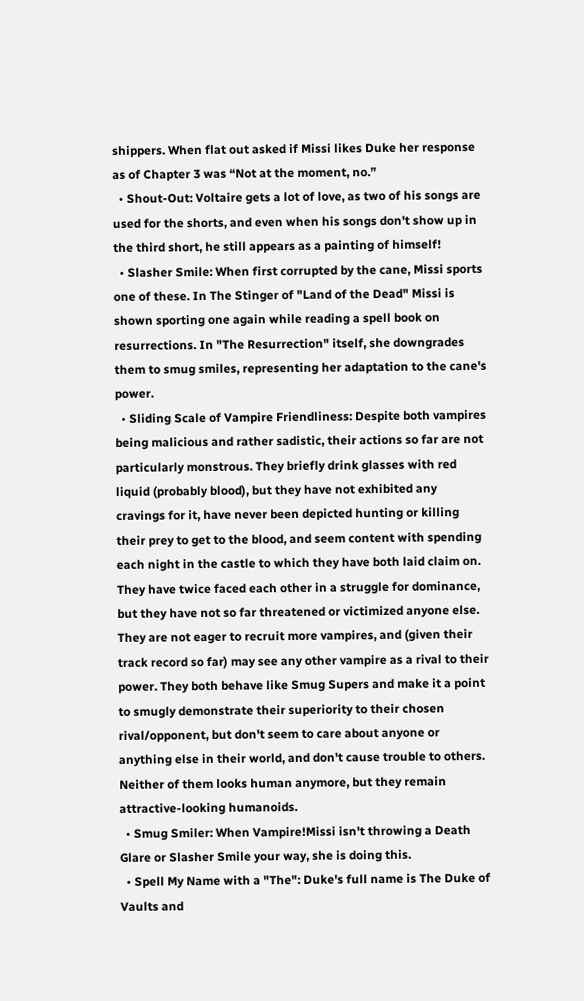shippers. When flat out asked if Missi likes Duke her response as of Chapter 3 was “Not at the moment, no.”
  • Shout-Out: Voltaire gets a lot of love, as two of his songs are used for the shorts, and even when his songs don't show up in the third short, he still appears as a painting of himself!
  • Slasher Smile: When first corrupted by the cane, Missi sports one of these. In The Stinger of "Land of the Dead" Missi is shown sporting one again while reading a spell book on resurrections. In "The Resurrection" itself, she downgrades them to smug smiles, representing her adaptation to the cane's power.
  • Sliding Scale of Vampire Friendliness: Despite both vampires being malicious and rather sadistic, their actions so far are not particularly monstrous. They briefly drink glasses with red liquid (probably blood), but they have not exhibited any cravings for it, have never been depicted hunting or killing their prey to get to the blood, and seem content with spending each night in the castle to which they have both laid claim on. They have twice faced each other in a struggle for dominance, but they have not so far threatened or victimized anyone else. They are not eager to recruit more vampires, and (given their track record so far) may see any other vampire as a rival to their power. They both behave like Smug Supers and make it a point to smugly demonstrate their superiority to their chosen rival/opponent, but don't seem to care about anyone or anything else in their world, and don't cause trouble to others. Neither of them looks human anymore, but they remain attractive-looking humanoids.
  • Smug Smiler: When Vampire!Missi isn't throwing a Death Glare or Slasher Smile your way, she is doing this.
  • Spell My Name with a "The": Duke's full name is The Duke of Vaults and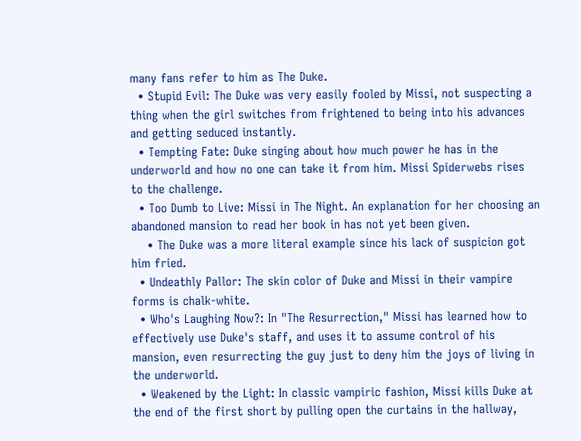many fans refer to him as The Duke.
  • Stupid Evil: The Duke was very easily fooled by Missi, not suspecting a thing when the girl switches from frightened to being into his advances and getting seduced instantly.
  • Tempting Fate: Duke singing about how much power he has in the underworld and how no one can take it from him. Missi Spiderwebs rises to the challenge.
  • Too Dumb to Live: Missi in The Night. An explanation for her choosing an abandoned mansion to read her book in has not yet been given.
    • The Duke was a more literal example since his lack of suspicion got him fried.
  • Undeathly Pallor: The skin color of Duke and Missi in their vampire forms is chalk-white.
  • Who's Laughing Now?: In "The Resurrection," Missi has learned how to effectively use Duke's staff, and uses it to assume control of his mansion, even resurrecting the guy just to deny him the joys of living in the underworld.
  • Weakened by the Light: In classic vampiric fashion, Missi kills Duke at the end of the first short by pulling open the curtains in the hallway,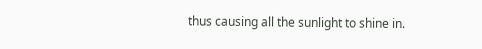thus causing all the sunlight to shine in.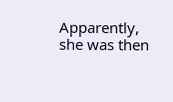Apparently, she was then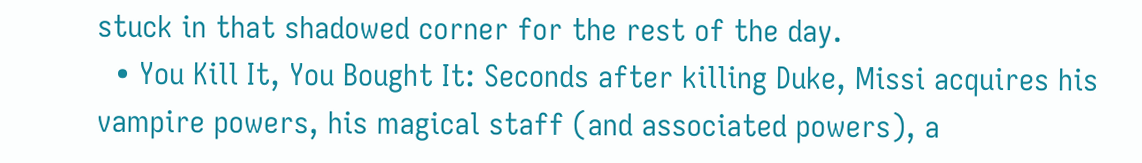stuck in that shadowed corner for the rest of the day.
  • You Kill It, You Bought It: Seconds after killing Duke, Missi acquires his vampire powers, his magical staff (and associated powers), a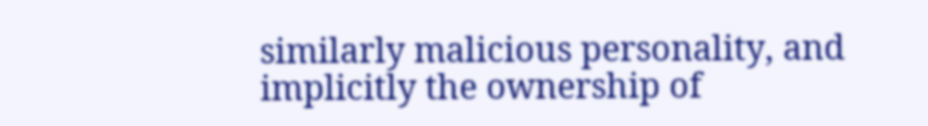similarly malicious personality, and implicitly the ownership of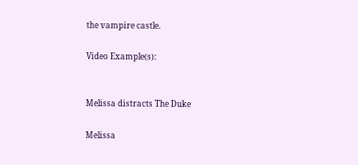the vampire castle.

Video Example(s):


Melissa distracts The Duke

Melissa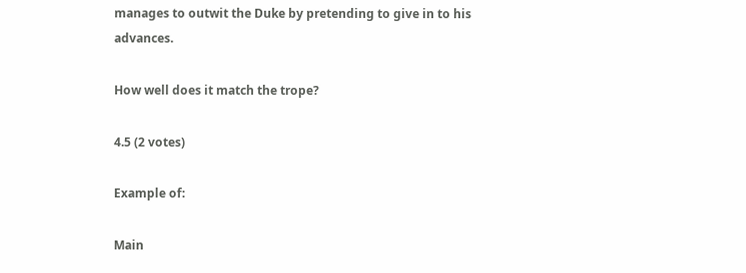manages to outwit the Duke by pretending to give in to his advances.

How well does it match the trope?

4.5 (2 votes)

Example of:

Main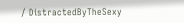/ DistractedByTheSexy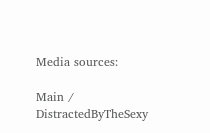Media sources:

Main / DistractedByTheSexy